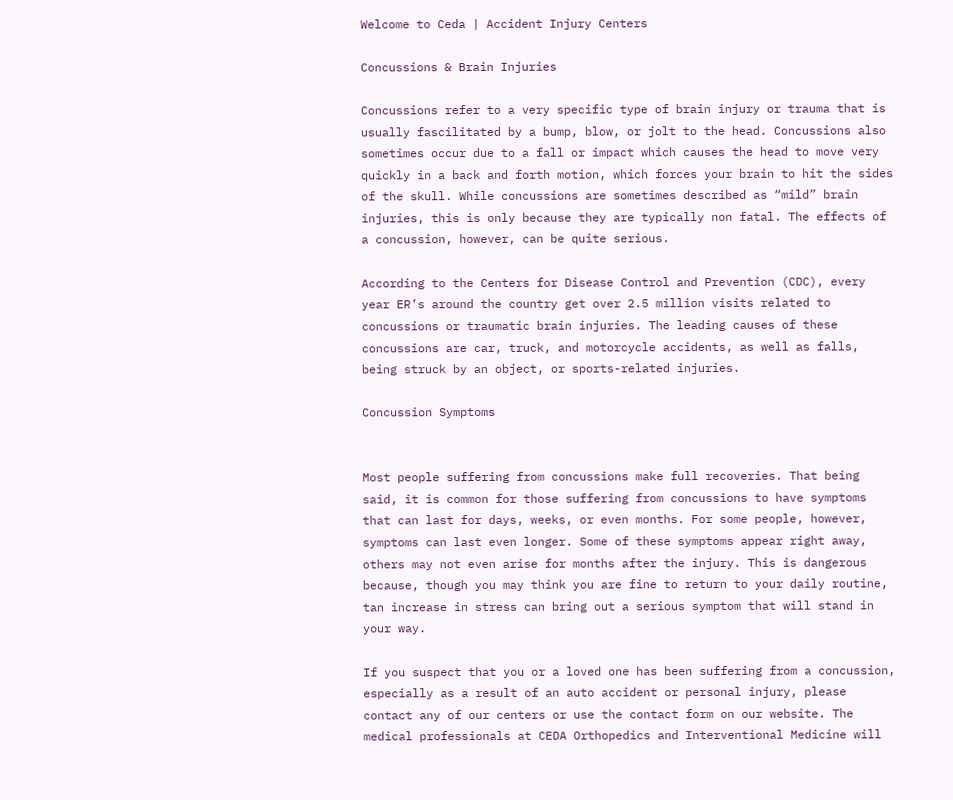Welcome to Ceda | Accident Injury Centers

Concussions & Brain Injuries

Concussions refer to a very specific type of brain injury or trauma that is usually fascilitated by a bump, blow, or jolt to the head. Concussions also sometimes occur due to a fall or impact which causes the head to move very quickly in a back and forth motion, which forces your brain to hit the sides of the skull. While concussions are sometimes described as “mild” brain injuries, this is only because they are typically non fatal. The effects of a concussion, however, can be quite serious.

According to the Centers for Disease Control and Prevention (CDC), every year ER’s around the country get over 2.5 million visits related to concussions or traumatic brain injuries. The leading causes of these concussions are car, truck, and motorcycle accidents, as well as falls, being struck by an object, or sports-related injuries.

Concussion Symptoms


Most people suffering from concussions make full recoveries. That being said, it is common for those suffering from concussions to have symptoms that can last for days, weeks, or even months. For some people, however, symptoms can last even longer. Some of these symptoms appear right away, others may not even arise for months after the injury. This is dangerous because, though you may think you are fine to return to your daily routine, tan increase in stress can bring out a serious symptom that will stand in your way.

If you suspect that you or a loved one has been suffering from a concussion, especially as a result of an auto accident or personal injury, please contact any of our centers or use the contact form on our website. The medical professionals at CEDA Orthopedics and Interventional Medicine will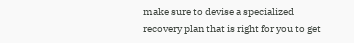make sure to devise a specialized recovery plan that is right for you to get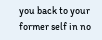you back to your former self in no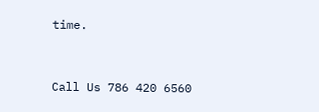time.



Call Us 786 420 6560